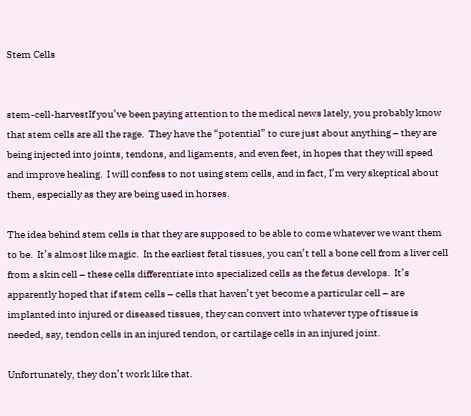Stem Cells


stem-cell-harvestIf you’ve been paying attention to the medical news lately, you probably know that stem cells are all the rage.  They have the “potential” to cure just about anything – they are being injected into joints, tendons, and ligaments, and even feet, in hopes that they will speed and improve healing.  I will confess to not using stem cells, and in fact, I’m very skeptical about them, especially as they are being used in horses.

The idea behind stem cells is that they are supposed to be able to come whatever we want them to be.  It’s almost like magic.  In the earliest fetal tissues, you can’t tell a bone cell from a liver cell from a skin cell – these cells differentiate into specialized cells as the fetus develops.  It’s apparently hoped that if stem cells – cells that haven’t yet become a particular cell – are implanted into injured or diseased tissues, they can convert into whatever type of tissue is needed, say, tendon cells in an injured tendon, or cartilage cells in an injured joint.

Unfortunately, they don’t work like that.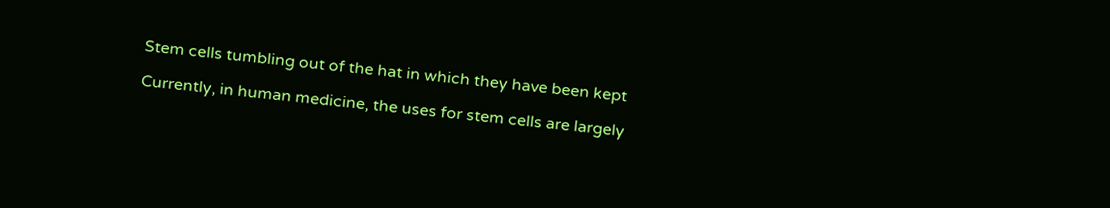Stem cells tumbling out of the hat in which they have been kept

Currently, in human medicine, the uses for stem cells are largely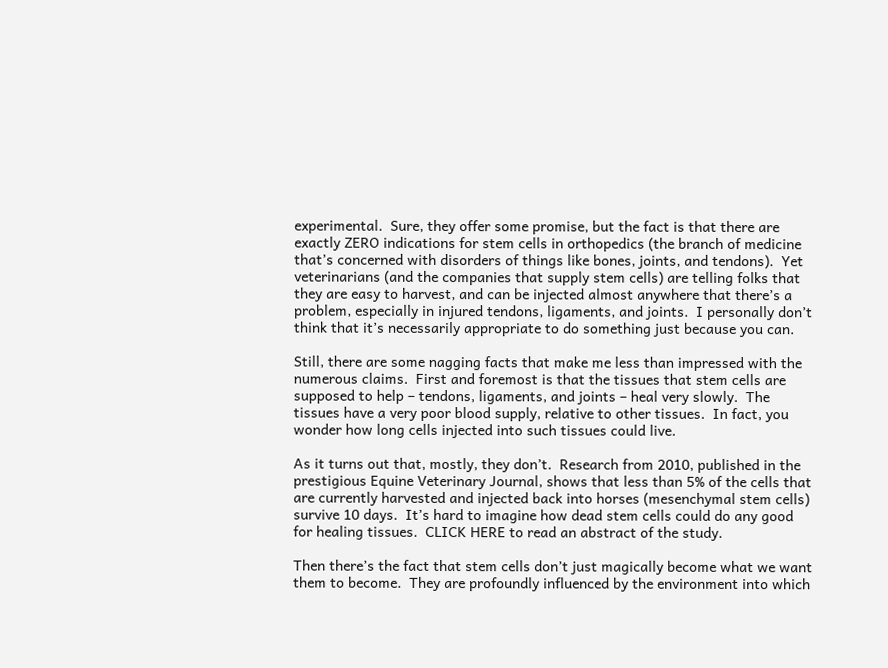experimental.  Sure, they offer some promise, but the fact is that there are exactly ZERO indications for stem cells in orthopedics (the branch of medicine that’s concerned with disorders of things like bones, joints, and tendons).  Yet veterinarians (and the companies that supply stem cells) are telling folks that they are easy to harvest, and can be injected almost anywhere that there’s a problem, especially in injured tendons, ligaments, and joints.  I personally don’t think that it’s necessarily appropriate to do something just because you can.

Still, there are some nagging facts that make me less than impressed with the numerous claims.  First and foremost is that the tissues that stem cells are supposed to help – tendons, ligaments, and joints – heal very slowly.  The tissues have a very poor blood supply, relative to other tissues.  In fact, you wonder how long cells injected into such tissues could live.

As it turns out that, mostly, they don’t.  Research from 2010, published in the prestigious Equine Veterinary Journal, shows that less than 5% of the cells that are currently harvested and injected back into horses (mesenchymal stem cells) survive 10 days.  It’s hard to imagine how dead stem cells could do any good for healing tissues.  CLICK HERE to read an abstract of the study.

Then there’s the fact that stem cells don’t just magically become what we want them to become.  They are profoundly influenced by the environment into which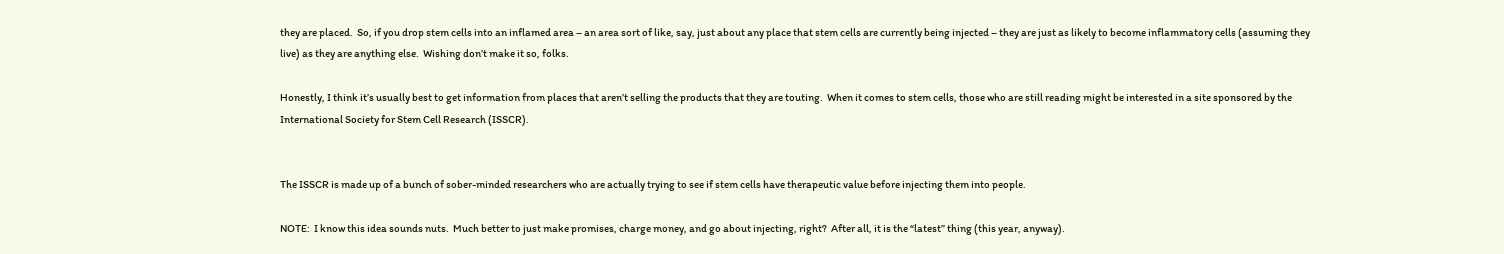they are placed.  So, if you drop stem cells into an inflamed area – an area sort of like, say, just about any place that stem cells are currently being injected – they are just as likely to become inflammatory cells (assuming they live) as they are anything else.  Wishing don’t make it so, folks.

Honestly, I think it’s usually best to get information from places that aren’t selling the products that they are touting.  When it comes to stem cells, those who are still reading might be interested in a site sponsored by the International Society for Stem Cell Research (ISSCR).


The ISSCR is made up of a bunch of sober-minded researchers who are actually trying to see if stem cells have therapeutic value before injecting them into people.

NOTE:  I know this idea sounds nuts.  Much better to just make promises, charge money, and go about injecting, right?  After all, it is the “latest” thing (this year, anyway).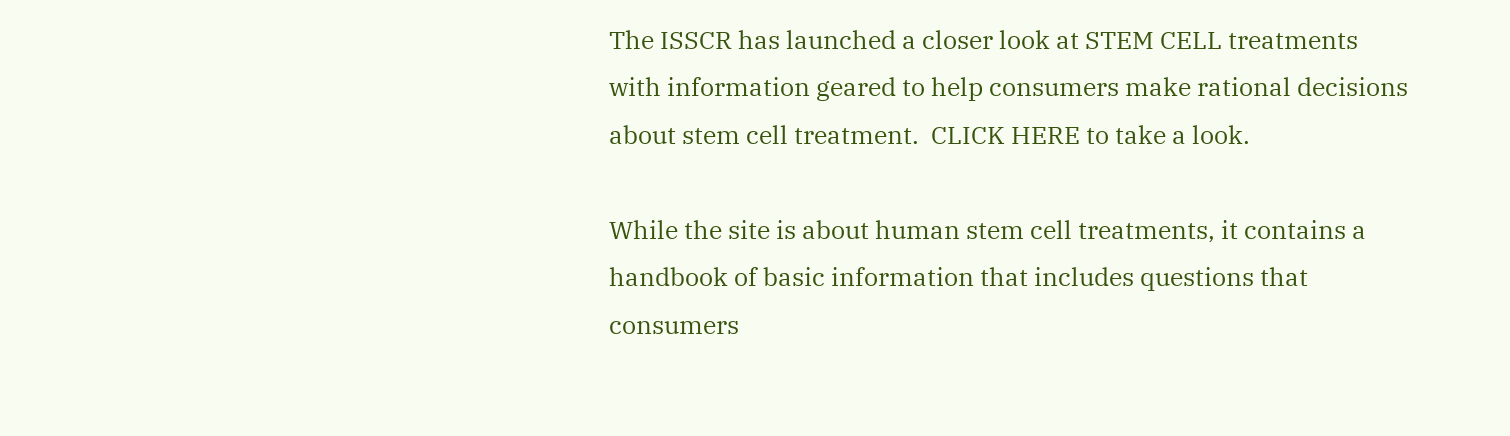The ISSCR has launched a closer look at STEM CELL treatments with information geared to help consumers make rational decisions about stem cell treatment.  CLICK HERE to take a look.

While the site is about human stem cell treatments, it contains a handbook of basic information that includes questions that consumers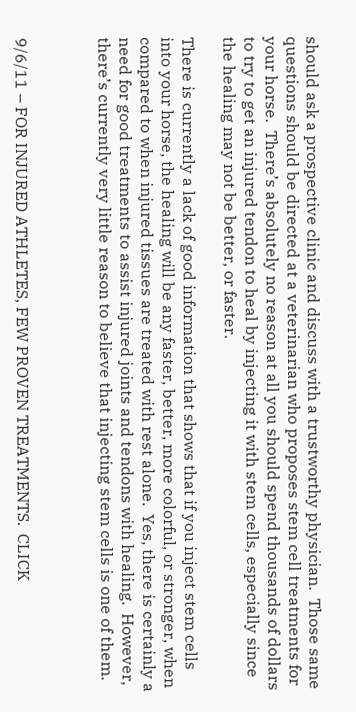should ask a prospective clinic and discuss with a trustworthy physician.  Those same questions should be directed at a veterinarian who proposes stem cell treatments for your horse.  There’s absolutely no reason at all you should spend thousands of dollars to try to get an injured tendon to heal by injecting it with stem cells, especially since the healing may not be better, or faster.

There is currently a lack of good information that shows that if you inject stem cells into your horse, the healing will be any faster, better, more colorful, or stronger, when compared to when injured tissues are treated with rest alone.  Yes, there is certainly a need for good treatments to assist injured joints and tendons with healing.  However, there’s currently very little reason to believe that injecting stem cells is one of them.



9/6/11 – FOR INJURED ATHLETES, FEW PROVEN TREATMENTS.  CLICK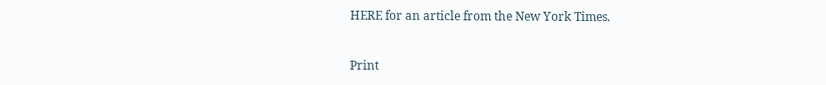HERE for an article from the New York Times.


Print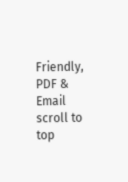Friendly, PDF & Email
scroll to top